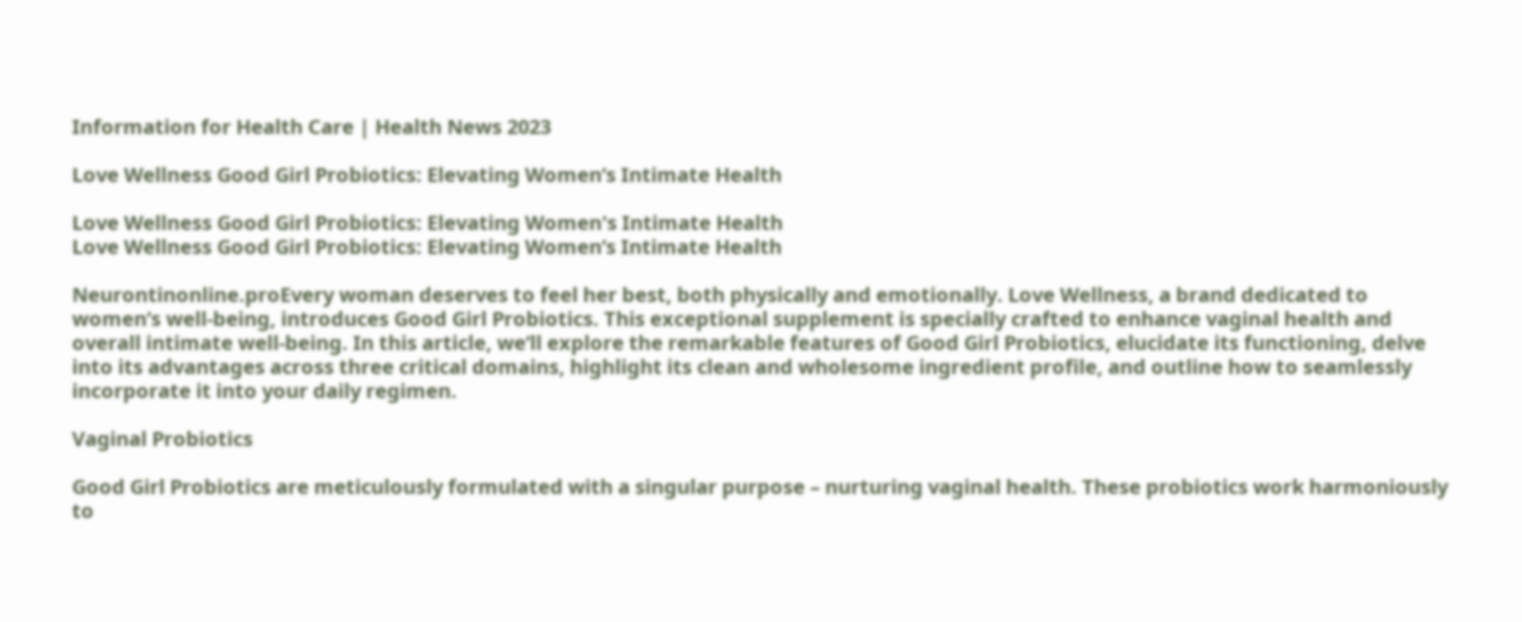Information for Health Care | Health News 2023

Love Wellness Good Girl Probiotics: Elevating Women’s Intimate Health

Love Wellness Good Girl Probiotics: Elevating Women's Intimate Health
Love Wellness Good Girl Probiotics: Elevating Women’s Intimate Health

Neurontinonline.proEvery woman deserves to feel her best, both physically and emotionally. Love Wellness, a brand dedicated to women’s well-being, introduces Good Girl Probiotics. This exceptional supplement is specially crafted to enhance vaginal health and overall intimate well-being. In this article, we’ll explore the remarkable features of Good Girl Probiotics, elucidate its functioning, delve into its advantages across three critical domains, highlight its clean and wholesome ingredient profile, and outline how to seamlessly incorporate it into your daily regimen.

Vaginal Probiotics

Good Girl Probiotics are meticulously formulated with a singular purpose – nurturing vaginal health. These probiotics work harmoniously to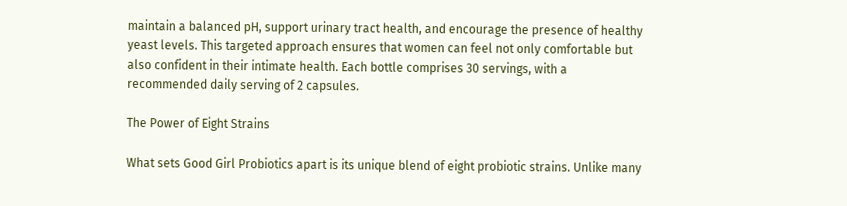maintain a balanced pH, support urinary tract health, and encourage the presence of healthy yeast levels. This targeted approach ensures that women can feel not only comfortable but also confident in their intimate health. Each bottle comprises 30 servings, with a recommended daily serving of 2 capsules.

The Power of Eight Strains

What sets Good Girl Probiotics apart is its unique blend of eight probiotic strains. Unlike many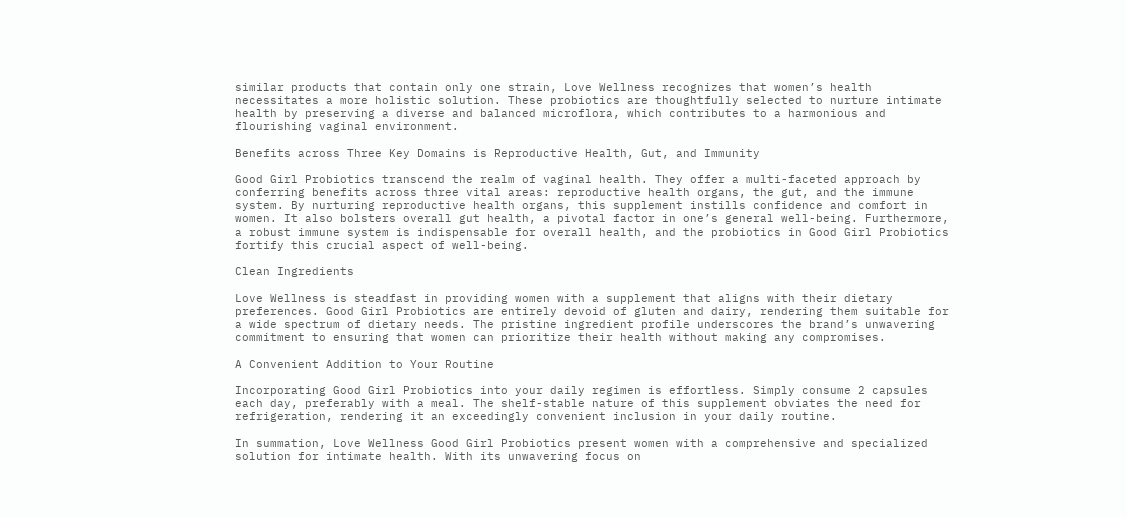similar products that contain only one strain, Love Wellness recognizes that women’s health necessitates a more holistic solution. These probiotics are thoughtfully selected to nurture intimate health by preserving a diverse and balanced microflora, which contributes to a harmonious and flourishing vaginal environment.

Benefits across Three Key Domains is Reproductive Health, Gut, and Immunity

Good Girl Probiotics transcend the realm of vaginal health. They offer a multi-faceted approach by conferring benefits across three vital areas: reproductive health organs, the gut, and the immune system. By nurturing reproductive health organs, this supplement instills confidence and comfort in women. It also bolsters overall gut health, a pivotal factor in one’s general well-being. Furthermore, a robust immune system is indispensable for overall health, and the probiotics in Good Girl Probiotics fortify this crucial aspect of well-being.

Clean Ingredients

Love Wellness is steadfast in providing women with a supplement that aligns with their dietary preferences. Good Girl Probiotics are entirely devoid of gluten and dairy, rendering them suitable for a wide spectrum of dietary needs. The pristine ingredient profile underscores the brand’s unwavering commitment to ensuring that women can prioritize their health without making any compromises.

A Convenient Addition to Your Routine

Incorporating Good Girl Probiotics into your daily regimen is effortless. Simply consume 2 capsules each day, preferably with a meal. The shelf-stable nature of this supplement obviates the need for refrigeration, rendering it an exceedingly convenient inclusion in your daily routine.

In summation, Love Wellness Good Girl Probiotics present women with a comprehensive and specialized solution for intimate health. With its unwavering focus on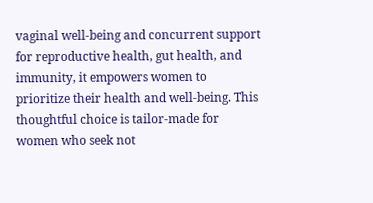vaginal well-being and concurrent support for reproductive health, gut health, and immunity, it empowers women to prioritize their health and well-being. This thoughtful choice is tailor-made for women who seek not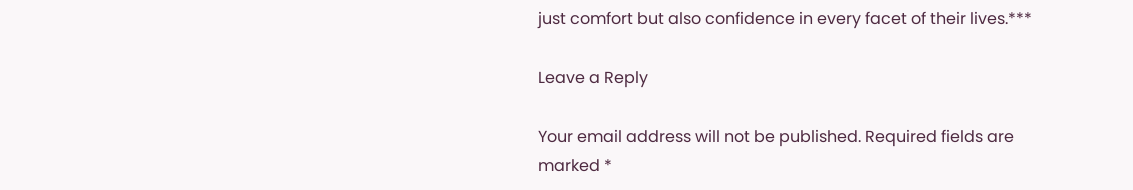just comfort but also confidence in every facet of their lives.***

Leave a Reply

Your email address will not be published. Required fields are marked *